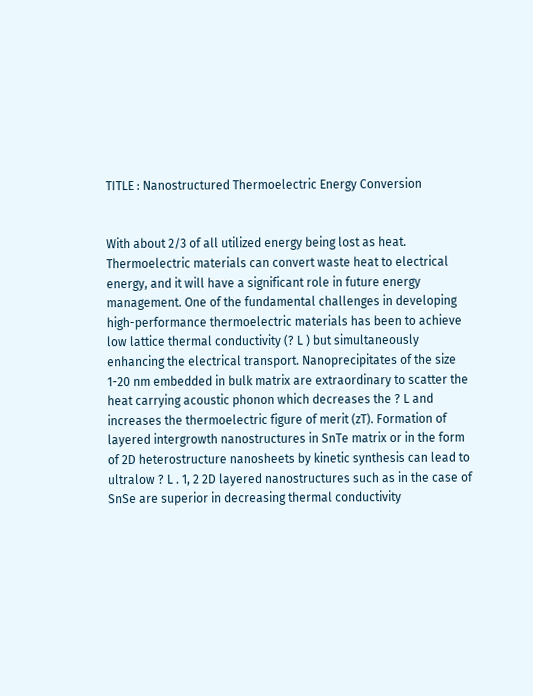TITLE : Nanostructured Thermoelectric Energy Conversion


With about 2/3 of all utilized energy being lost as heat. Thermoelectric materials can convert waste heat to electrical energy, and it will have a significant role in future energy management. One of the fundamental challenges in developing high-performance thermoelectric materials has been to achieve low lattice thermal conductivity (? L ) but simultaneously enhancing the electrical transport. Nanoprecipitates of the size 1-20 nm embedded in bulk matrix are extraordinary to scatter the heat carrying acoustic phonon which decreases the ? L and increases the thermoelectric figure of merit (zT). Formation of layered intergrowth nanostructures in SnTe matrix or in the form of 2D heterostructure nanosheets by kinetic synthesis can lead to ultralow ? L . 1, 2 2D layered nanostructures such as in the case of SnSe are superior in decreasing thermal conductivity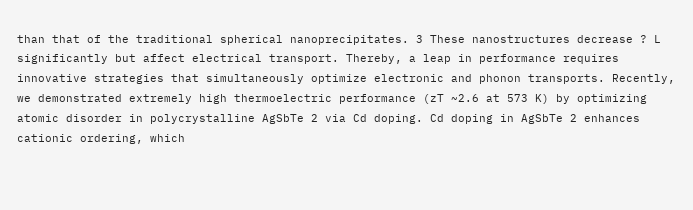than that of the traditional spherical nanoprecipitates. 3 These nanostructures decrease ? L significantly but affect electrical transport. Thereby, a leap in performance requires innovative strategies that simultaneously optimize electronic and phonon transports. Recently, we demonstrated extremely high thermoelectric performance (zT ~2.6 at 573 K) by optimizing atomic disorder in polycrystalline AgSbTe 2 via Cd doping. Cd doping in AgSbTe 2 enhances cationic ordering, which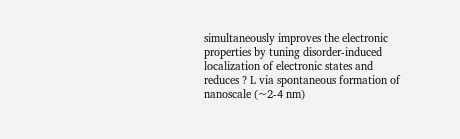simultaneously improves the electronic properties by tuning disorder-induced localization of electronic states and reduces ? L via spontaneous formation of nanoscale (~2-4 nm)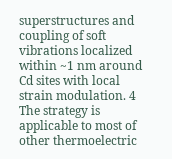superstructures and coupling of soft vibrations localized within ~1 nm around Cd sites with local strain modulation. 4 The strategy is applicable to most of other thermoelectric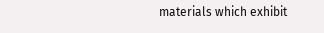materials which exhibit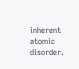inherent atomic disorder.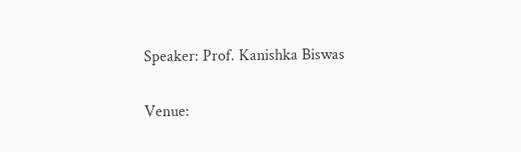Speaker: Prof. Kanishka Biswas

Venue: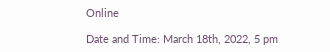Online

Date and Time: March 18th, 2022, 5 pm